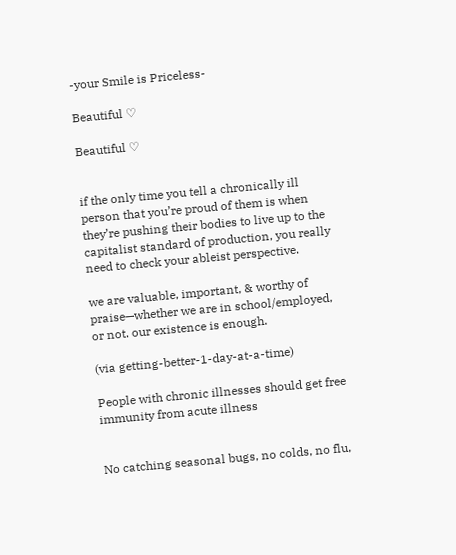-your Smile is Priceless-

Beautiful ♡

Beautiful ♡


if the only time you tell a chronically ill person that you’re proud of them is when they’re pushing their bodies to live up to the capitalist standard of production, you really need to check your ableist perspective.

we are valuable, important, & worthy of praise—whether we are in school/employed, or not. our existence is enough.

(via getting-better-1-day-at-a-time)

People with chronic illnesses should get free immunity from acute illness


No catching seasonal bugs, no colds, no flu,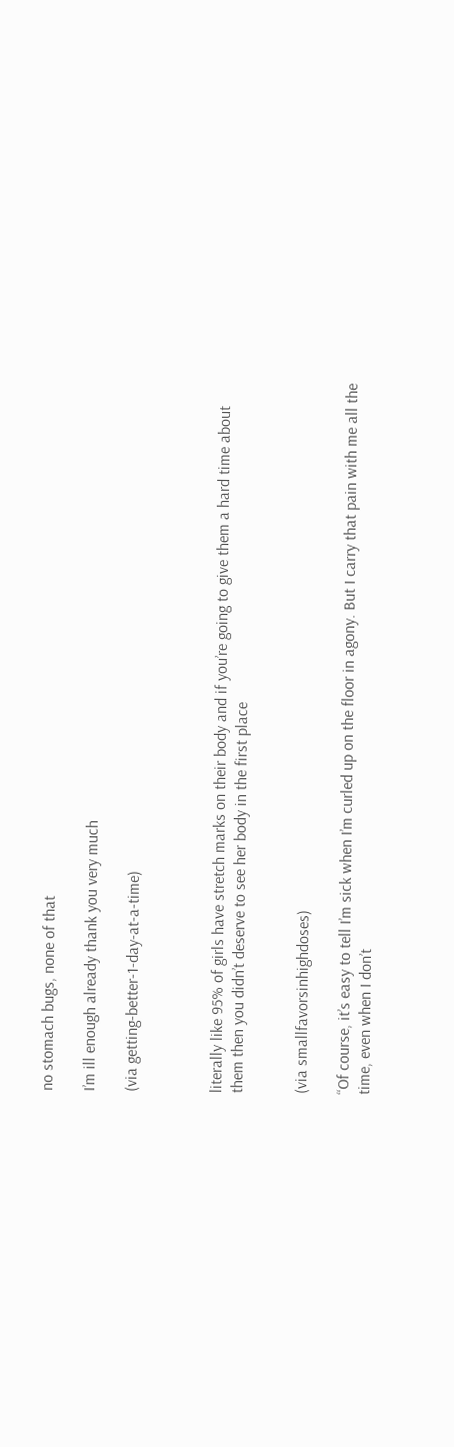no stomach bugs, none of that

I’m ill enough already thank you very much

(via getting-better-1-day-at-a-time)



literally like 95% of girls have stretch marks on their body and if you’re going to give them a hard time about them then you didn’t deserve to see her body in the first place


(via smallfavorsinhighdoses)

“Of course, it’s easy to tell I’m sick when I’m curled up on the floor in agony. But I carry that pain with me all the time, even when I don’t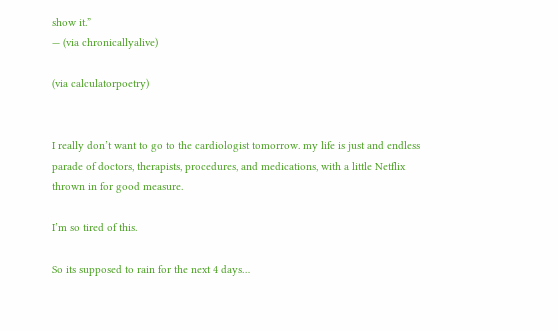show it.”
— (via chronicallyalive)

(via calculatorpoetry)


I really don’t want to go to the cardiologist tomorrow. my life is just and endless parade of doctors, therapists, procedures, and medications, with a little Netflix thrown in for good measure.

I’m so tired of this.

So its supposed to rain for the next 4 days…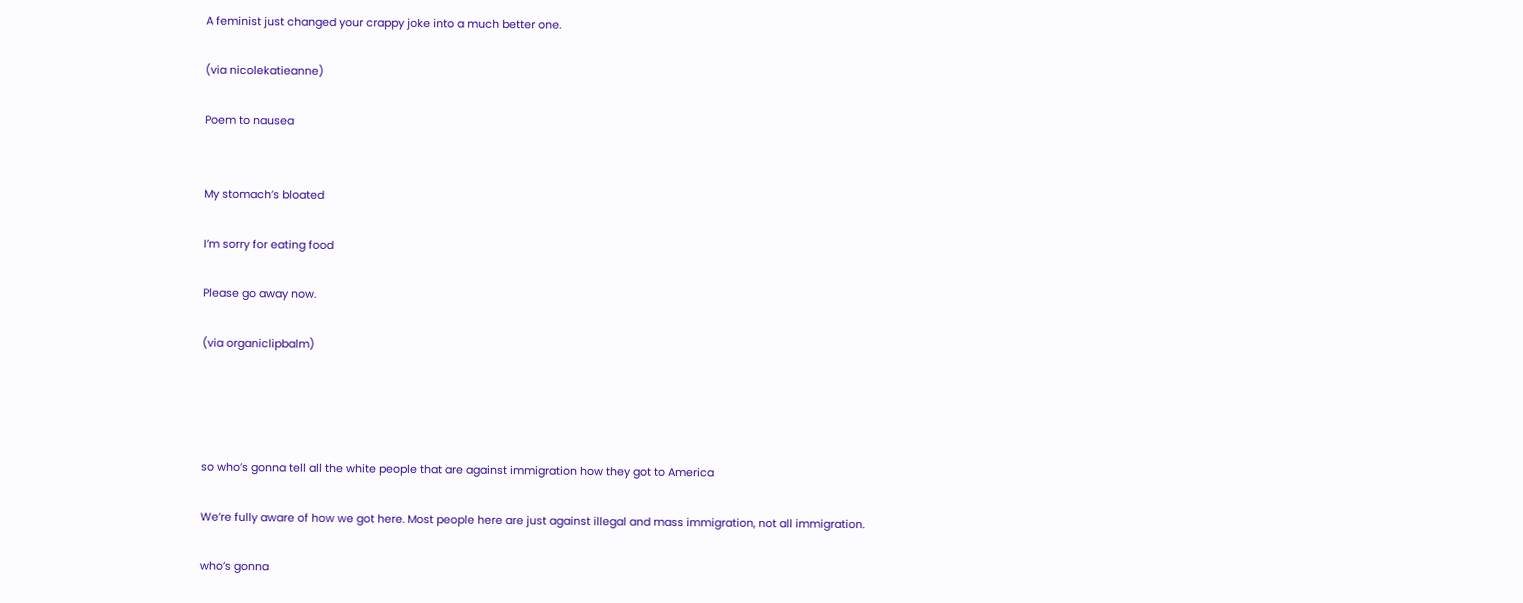A feminist just changed your crappy joke into a much better one.

(via nicolekatieanne)

Poem to nausea


My stomach’s bloated

I’m sorry for eating food

Please go away now.

(via organiclipbalm)




so who’s gonna tell all the white people that are against immigration how they got to America

We’re fully aware of how we got here. Most people here are just against illegal and mass immigration, not all immigration.

who’s gonna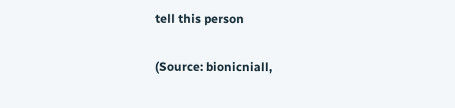tell this person

(Source: bionicniall,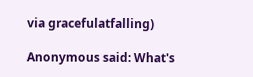via gracefulatfalling)

Anonymous said: What's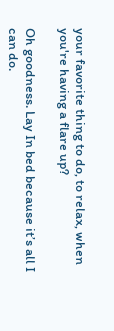your favorite thing to do, to relax, when you're having a flare up?

Oh goodness. Lay In bed because it’s all I can do.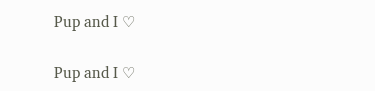Pup and I ♡

Pup and I ♡